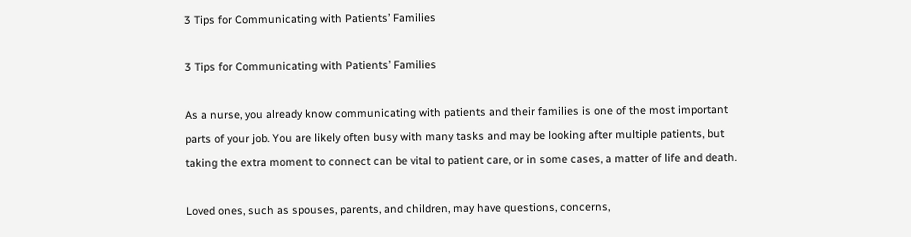3 Tips for Communicating with Patients’ Families

3 Tips for Communicating with Patients’ Families

As a nurse, you already know communicating with patients and their families is one of the most important parts of your job. You are likely often busy with many tasks and may be looking after multiple patients, but taking the extra moment to connect can be vital to patient care, or in some cases, a matter of life and death.

Loved ones, such as spouses, parents, and children, may have questions, concerns,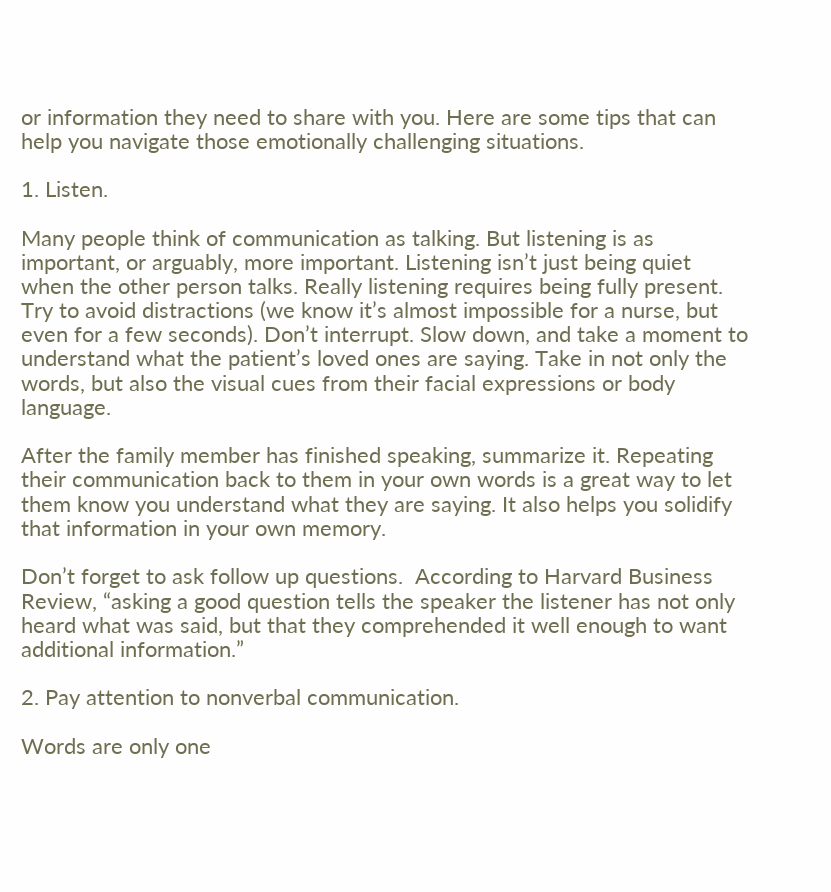or information they need to share with you. Here are some tips that can help you navigate those emotionally challenging situations.

1. Listen.

Many people think of communication as talking. But listening is as important, or arguably, more important. Listening isn’t just being quiet when the other person talks. Really listening requires being fully present. Try to avoid distractions (we know it’s almost impossible for a nurse, but even for a few seconds). Don’t interrupt. Slow down, and take a moment to understand what the patient’s loved ones are saying. Take in not only the words, but also the visual cues from their facial expressions or body language.

After the family member has finished speaking, summarize it. Repeating their communication back to them in your own words is a great way to let them know you understand what they are saying. It also helps you solidify that information in your own memory.

Don’t forget to ask follow up questions.  According to Harvard Business Review, “asking a good question tells the speaker the listener has not only heard what was said, but that they comprehended it well enough to want additional information.”

2. Pay attention to nonverbal communication.

Words are only one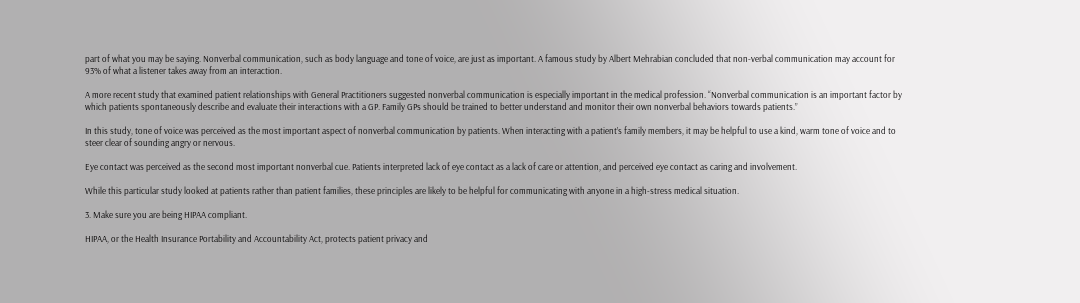part of what you may be saying. Nonverbal communication, such as body language and tone of voice, are just as important. A famous study by Albert Mehrabian concluded that non-verbal communication may account for 93% of what a listener takes away from an interaction.

A more recent study that examined patient relationships with General Practitioners suggested nonverbal communication is especially important in the medical profession. “Nonverbal communication is an important factor by which patients spontaneously describe and evaluate their interactions with a GP. Family GPs should be trained to better understand and monitor their own nonverbal behaviors towards patients.”

In this study, tone of voice was perceived as the most important aspect of nonverbal communication by patients. When interacting with a patient’s family members, it may be helpful to use a kind, warm tone of voice and to steer clear of sounding angry or nervous.

Eye contact was perceived as the second most important nonverbal cue. Patients interpreted lack of eye contact as a lack of care or attention, and perceived eye contact as caring and involvement.

While this particular study looked at patients rather than patient families, these principles are likely to be helpful for communicating with anyone in a high-stress medical situation.

3. Make sure you are being HIPAA compliant.

HIPAA, or the Health Insurance Portability and Accountability Act, protects patient privacy and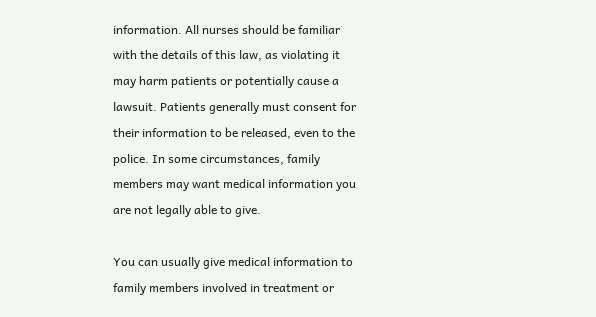information. All nurses should be familiar with the details of this law, as violating it may harm patients or potentially cause a lawsuit. Patients generally must consent for their information to be released, even to the police. In some circumstances, family members may want medical information you are not legally able to give.

You can usually give medical information to family members involved in treatment or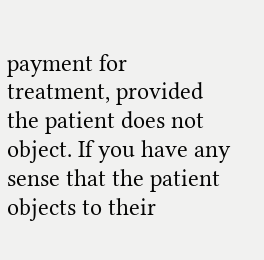payment for treatment, provided the patient does not object. If you have any sense that the patient objects to their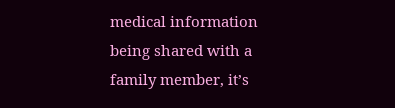medical information being shared with a family member, it’s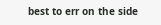best to err on the side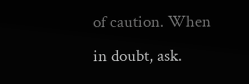of caution. When in doubt, ask.